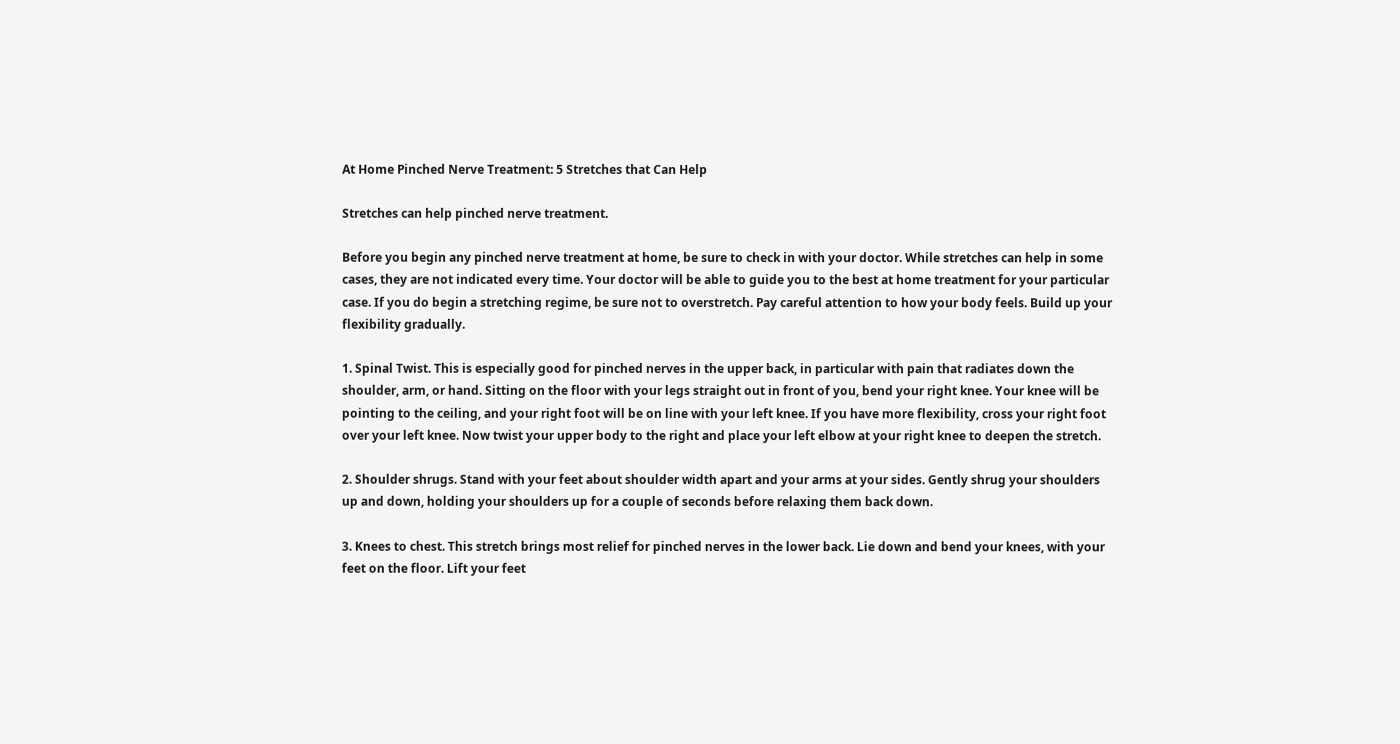At Home Pinched Nerve Treatment: 5 Stretches that Can Help

Stretches can help pinched nerve treatment.

Before you begin any pinched nerve treatment at home, be sure to check in with your doctor. While stretches can help in some cases, they are not indicated every time. Your doctor will be able to guide you to the best at home treatment for your particular case. If you do begin a stretching regime, be sure not to overstretch. Pay careful attention to how your body feels. Build up your flexibility gradually.

1. Spinal Twist. This is especially good for pinched nerves in the upper back, in particular with pain that radiates down the shoulder, arm, or hand. Sitting on the floor with your legs straight out in front of you, bend your right knee. Your knee will be pointing to the ceiling, and your right foot will be on line with your left knee. If you have more flexibility, cross your right foot over your left knee. Now twist your upper body to the right and place your left elbow at your right knee to deepen the stretch.

2. Shoulder shrugs. Stand with your feet about shoulder width apart and your arms at your sides. Gently shrug your shoulders up and down, holding your shoulders up for a couple of seconds before relaxing them back down.

3. Knees to chest. This stretch brings most relief for pinched nerves in the lower back. Lie down and bend your knees, with your feet on the floor. Lift your feet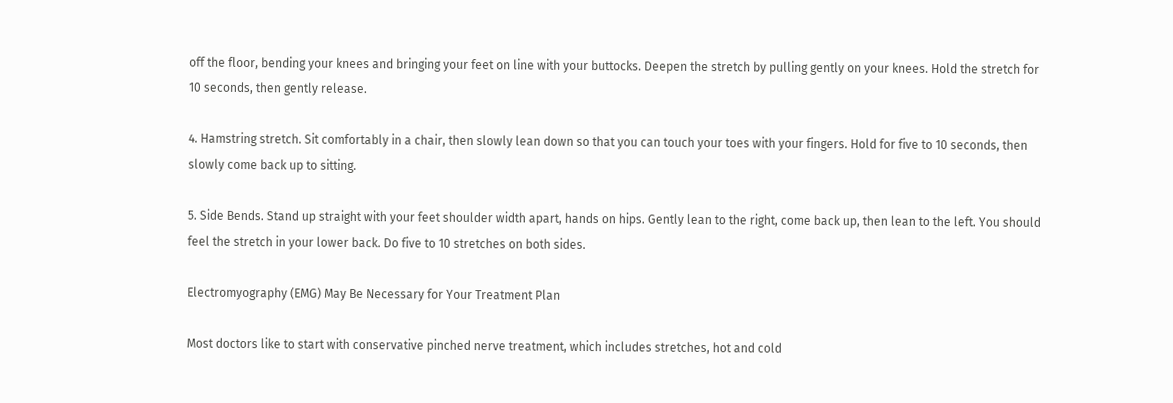off the floor, bending your knees and bringing your feet on line with your buttocks. Deepen the stretch by pulling gently on your knees. Hold the stretch for 10 seconds, then gently release.

4. Hamstring stretch. Sit comfortably in a chair, then slowly lean down so that you can touch your toes with your fingers. Hold for five to 10 seconds, then slowly come back up to sitting.

5. Side Bends. Stand up straight with your feet shoulder width apart, hands on hips. Gently lean to the right, come back up, then lean to the left. You should feel the stretch in your lower back. Do five to 10 stretches on both sides.

Electromyography (EMG) May Be Necessary for Your Treatment Plan

Most doctors like to start with conservative pinched nerve treatment, which includes stretches, hot and cold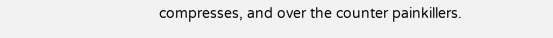compresses, and over the counter painkillers.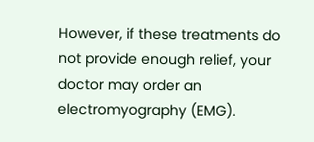However, if these treatments do not provide enough relief, your doctor may order an electromyography (EMG).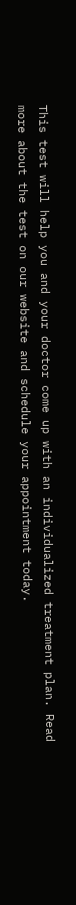This test will help you and your doctor come up with an individualized treatment plan. Read more about the test on our website and schedule your appointment today.